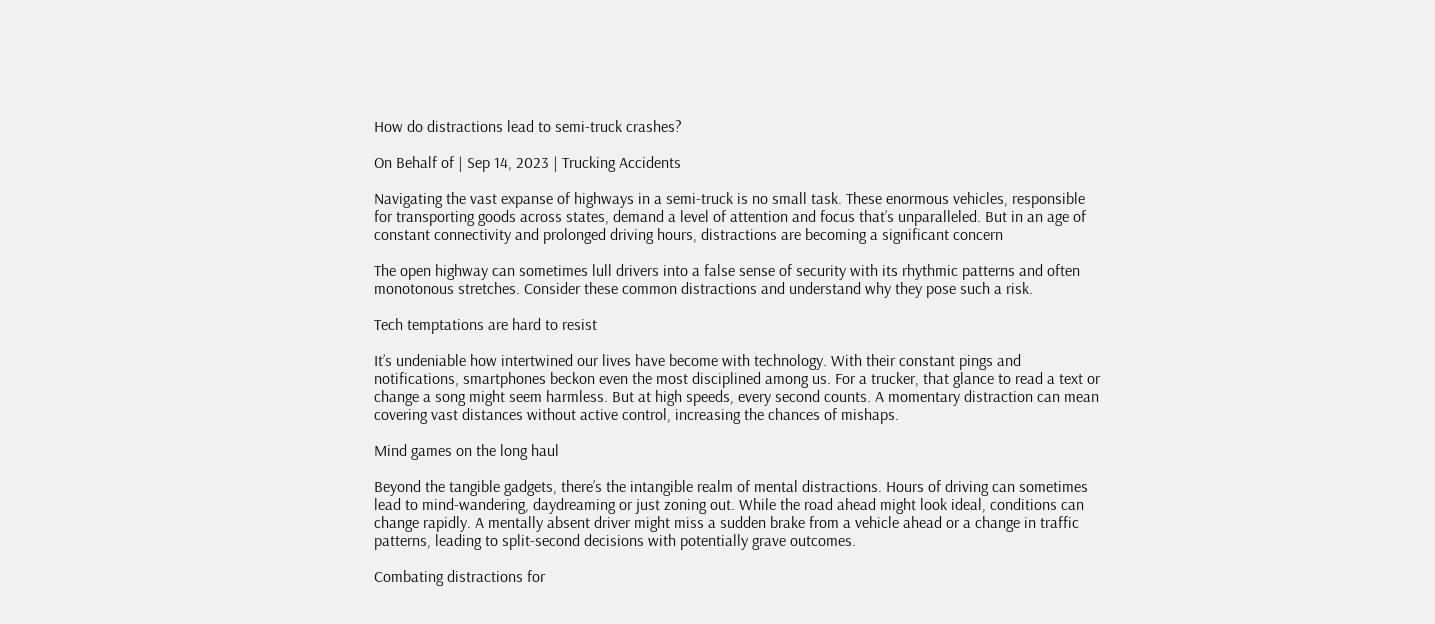How do distractions lead to semi-truck crashes?

On Behalf of | Sep 14, 2023 | Trucking Accidents

Navigating the vast expanse of highways in a semi-truck is no small task. These enormous vehicles, responsible for transporting goods across states, demand a level of attention and focus that’s unparalleled. But in an age of constant connectivity and prolonged driving hours, distractions are becoming a significant concern

The open highway can sometimes lull drivers into a false sense of security with its rhythmic patterns and often monotonous stretches. Consider these common distractions and understand why they pose such a risk.

Tech temptations are hard to resist

It’s undeniable how intertwined our lives have become with technology. With their constant pings and notifications, smartphones beckon even the most disciplined among us. For a trucker, that glance to read a text or change a song might seem harmless. But at high speeds, every second counts. A momentary distraction can mean covering vast distances without active control, increasing the chances of mishaps.

Mind games on the long haul

Beyond the tangible gadgets, there’s the intangible realm of mental distractions. Hours of driving can sometimes lead to mind-wandering, daydreaming or just zoning out. While the road ahead might look ideal, conditions can change rapidly. A mentally absent driver might miss a sudden brake from a vehicle ahead or a change in traffic patterns, leading to split-second decisions with potentially grave outcomes.

Combating distractions for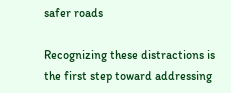safer roads

Recognizing these distractions is the first step toward addressing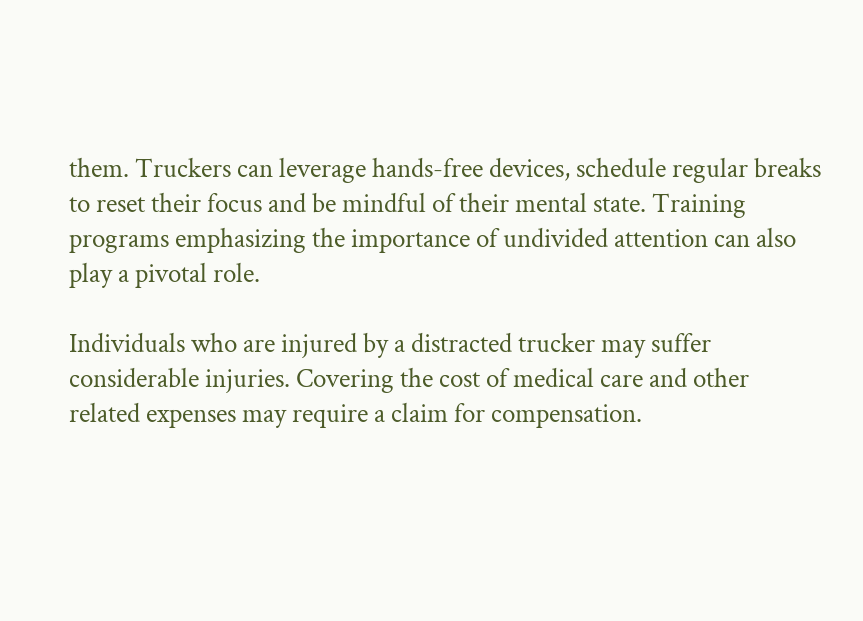them. Truckers can leverage hands-free devices, schedule regular breaks to reset their focus and be mindful of their mental state. Training programs emphasizing the importance of undivided attention can also play a pivotal role.

Individuals who are injured by a distracted trucker may suffer considerable injuries. Covering the cost of medical care and other related expenses may require a claim for compensation.